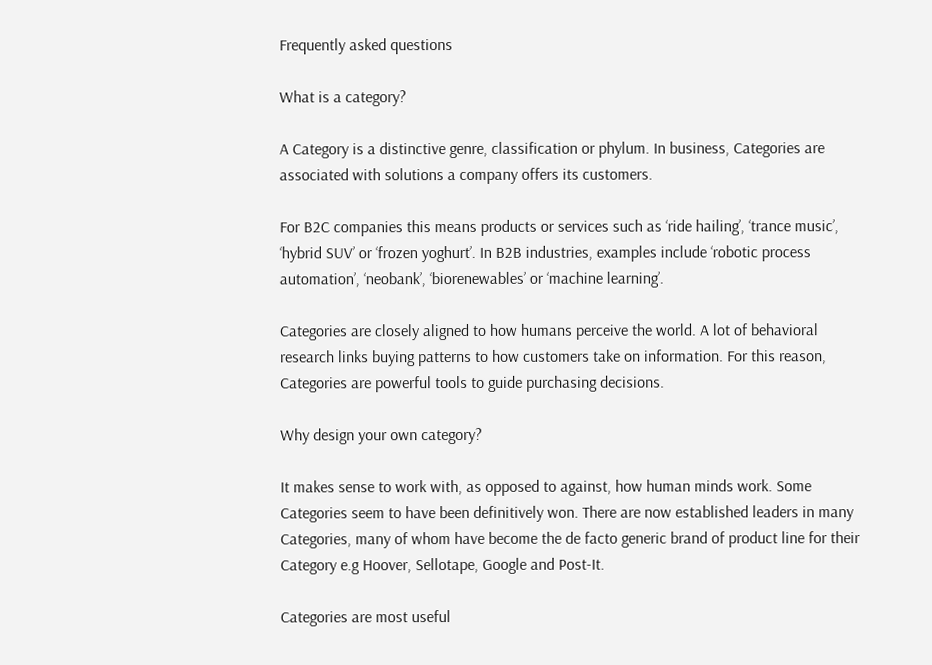Frequently asked questions

What is a category?

A Category is a distinctive genre, classification or phylum. In business, Categories are associated with solutions a company offers its customers.

For B2C companies this means products or services such as ‘ride hailing’, ‘trance music’, ‘hybrid SUV’ or ‘frozen yoghurt’. In B2B industries, examples include ‘robotic process automation’, ‘neobank’, ‘biorenewables’ or ‘machine learning’.

Categories are closely aligned to how humans perceive the world. A lot of behavioral research links buying patterns to how customers take on information. For this reason, Categories are powerful tools to guide purchasing decisions.

Why design your own category?

It makes sense to work with, as opposed to against, how human minds work. Some Categories seem to have been definitively won. There are now established leaders in many Categories, many of whom have become the de facto generic brand of product line for their Category e.g Hoover, Sellotape, Google and Post-It.

Categories are most useful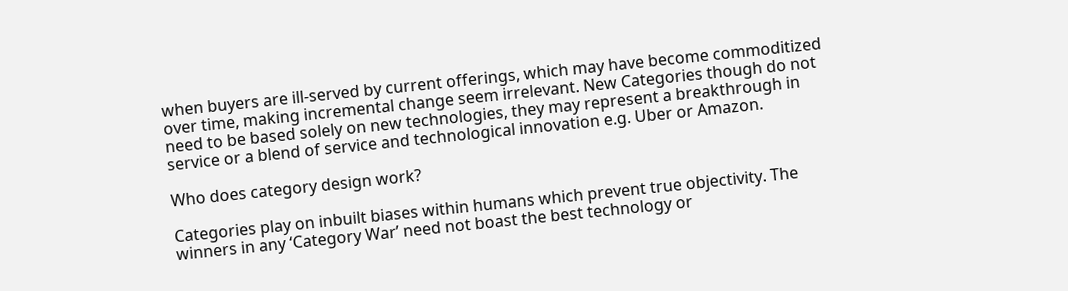when buyers are ill-served by current offerings, which may have become commoditized over time, making incremental change seem irrelevant. New Categories though do not need to be based solely on new technologies, they may represent a breakthrough in service or a blend of service and technological innovation e.g. Uber or Amazon.

Who does category design work?

Categories play on inbuilt biases within humans which prevent true objectivity. The winners in any ‘Category War’ need not boast the best technology or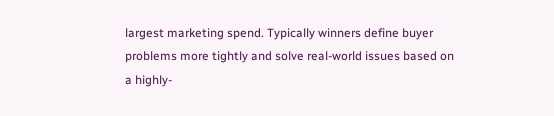largest marketing spend. Typically winners define buyer problems more tightly and solve real-world issues based on a highly-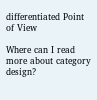differentiated Point of View

Where can I read more about category design?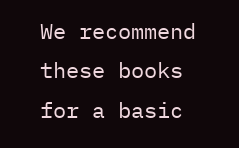We recommend these books for a basic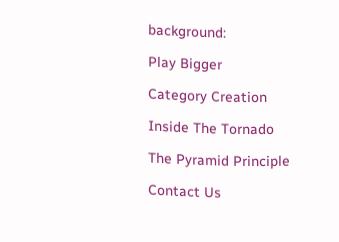background:

Play Bigger

Category Creation

Inside The Tornado

The Pyramid Principle

Contact Us